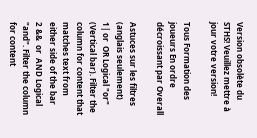Version obsolète du STHS! Veuillez mettre à jour votre version!

Tous Formation des joueurs En ordre décroissant par Overall

Astuces sur les filtres (anglais seulement)
1| or  OR Logical "or" (Vertical bar). Filter the column for content that matches text from either side of the bar
2 &&  or  AND Logical "and". Filter the column for content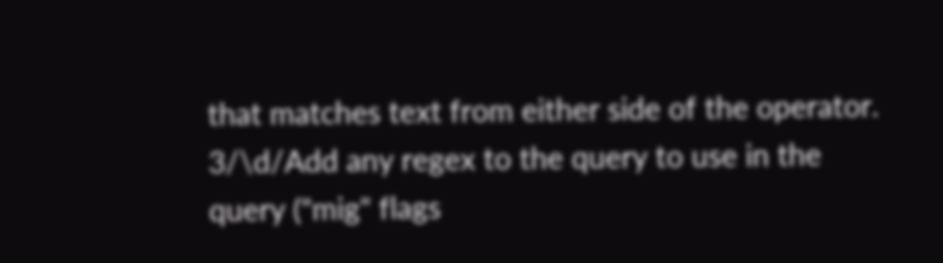that matches text from either side of the operator.
3/\d/Add any regex to the query to use in the query ("mig" flags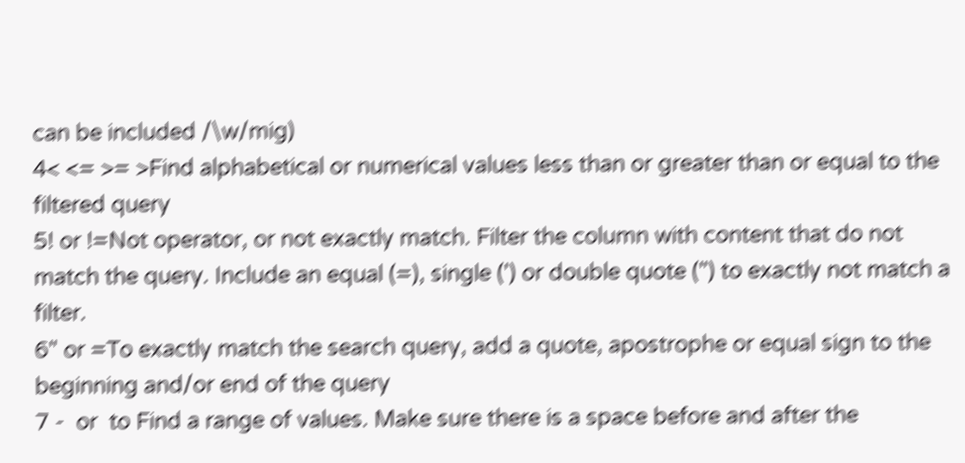can be included /\w/mig)
4< <= >= >Find alphabetical or numerical values less than or greater than or equal to the filtered query
5! or !=Not operator, or not exactly match. Filter the column with content that do not match the query. Include an equal (=), single (') or double quote (") to exactly not match a filter.
6" or =To exactly match the search query, add a quote, apostrophe or equal sign to the beginning and/or end of the query
7 -  or  to Find a range of values. Make sure there is a space before and after the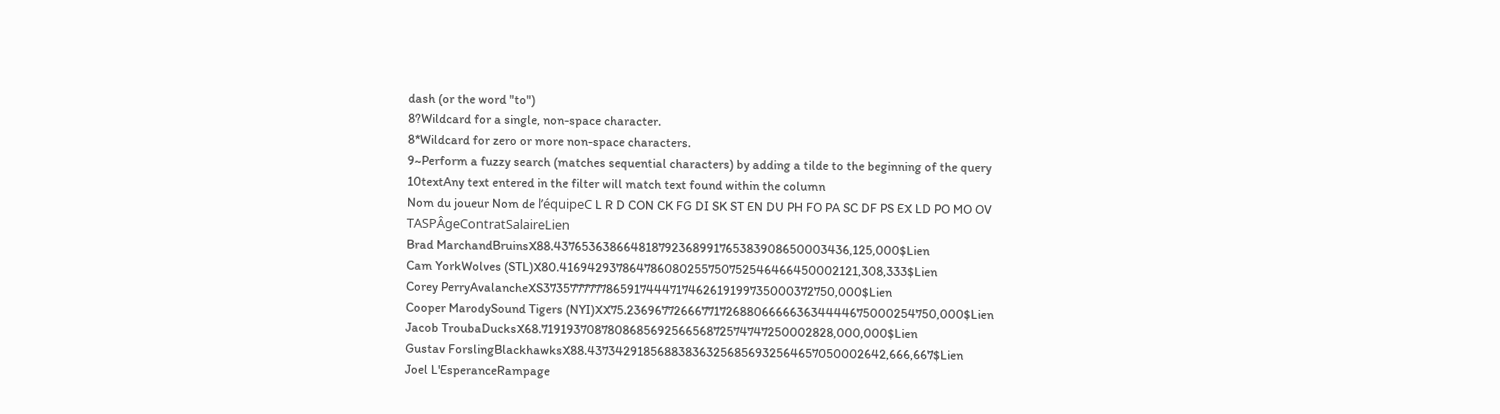dash (or the word "to")
8?Wildcard for a single, non-space character.
8*Wildcard for zero or more non-space characters.
9~Perform a fuzzy search (matches sequential characters) by adding a tilde to the beginning of the query
10textAny text entered in the filter will match text found within the column
Nom du joueur Nom de l’équipeC L R D CON CK FG DI SK ST EN DU PH FO PA SC DF PS EX LD PO MO OV TASPÂgeContratSalaireLien
Brad MarchandBruinsX88.437653638664818792368991765383908650003436,125,000$Lien
Cam YorkWolves (STL)X80.416942937864786080255750752546466450002121,308,333$Lien
Corey PerryAvalancheXS3735777777865917444717462619199735000372750,000$Lien
Cooper MarodySound Tigers (NYI)XX75.23696772666771726880666663634444675000254750,000$Lien
Jacob TroubaDucksX68.719193708780868569256656872574747250002828,000,000$Lien
Gustav ForslingBlackhawksX88.437342918568838363256856932564657050002642,666,667$Lien
Joel L'EsperanceRampage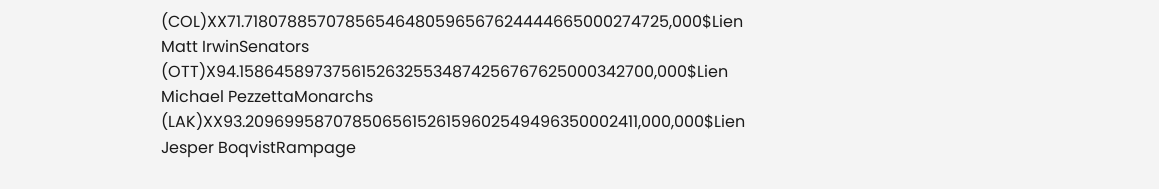(COL)XX71.71807885707856546480596567624444665000274725,000$Lien
Matt IrwinSenators (OTT)X94.15864589737561526325534874256767625000342700,000$Lien
Michael PezzettaMonarchs (LAK)XX93.209699587078506561526159602549496350002411,000,000$Lien
Jesper BoqvistRampage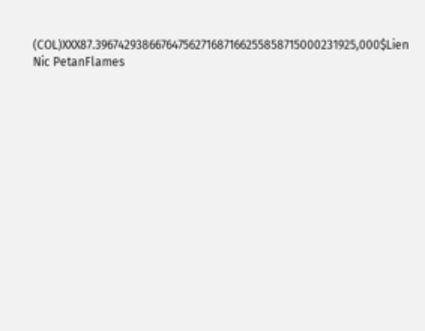(COL)XXX87.39674293866764756271687166255858715000231925,000$Lien
Nic PetanFlames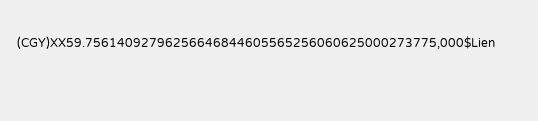(CGY)XX59.75614092796256646844605565256060625000273775,000$Lien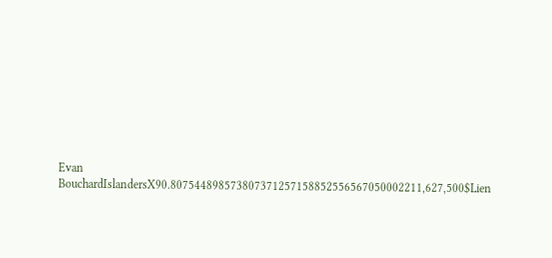Evan BouchardIslandersX90.807544898573807371257158852556567050002211,627,500$Lien